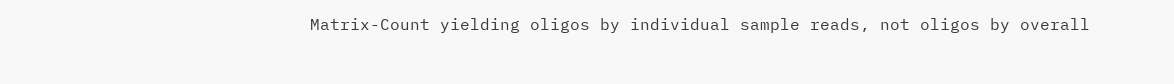Matrix-Count yielding oligos by individual sample reads, not oligos by overall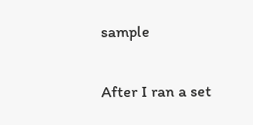sample

After I ran a set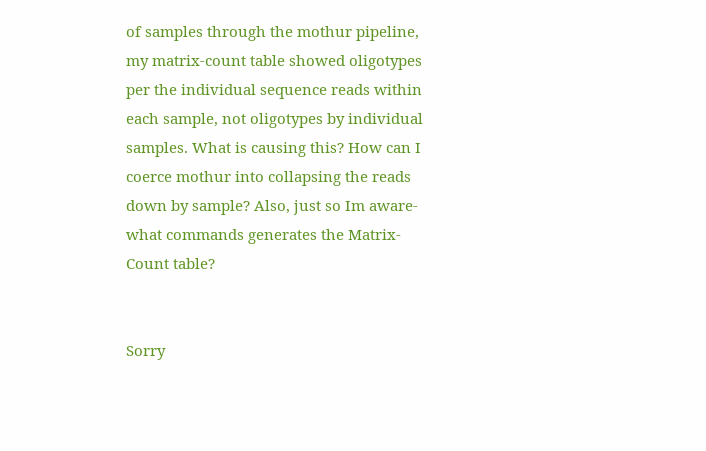of samples through the mothur pipeline, my matrix-count table showed oligotypes per the individual sequence reads within each sample, not oligotypes by individual samples. What is causing this? How can I coerce mothur into collapsing the reads down by sample? Also, just so Im aware- what commands generates the Matrix-Count table?


Sorry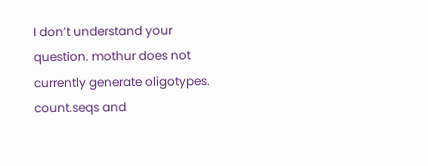I don’t understand your question. mothur does not currently generate oligotypes. count.seqs and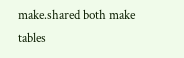make.shared both make tables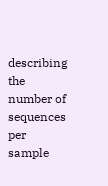describing the number of sequences per sample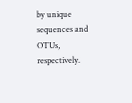by unique sequences and OTUs, respectively.